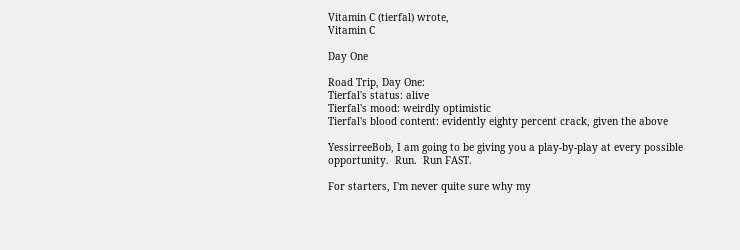Vitamin C (tierfal) wrote,
Vitamin C

Day One

Road Trip, Day One:
Tierfal's status: alive
Tierfal's mood: weirdly optimistic
Tierfal's blood content: evidently eighty percent crack, given the above

YessirreeBob, I am going to be giving you a play-by-play at every possible opportunity.  Run.  Run FAST.

For starters, I'm never quite sure why my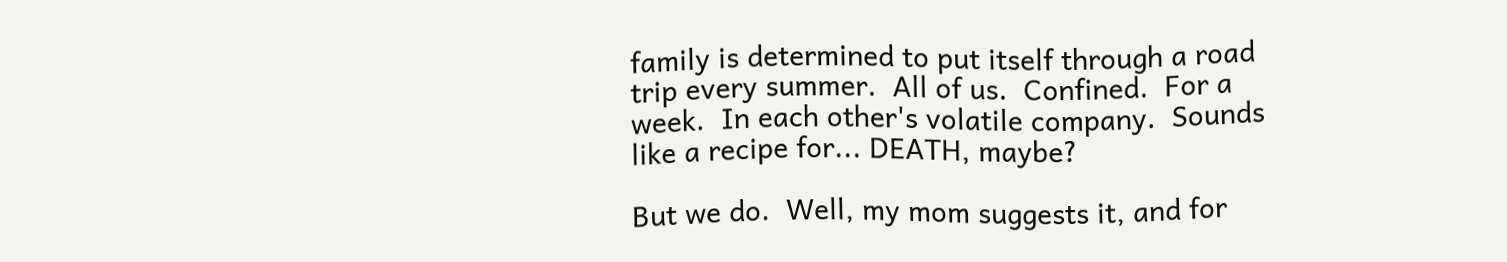family is determined to put itself through a road trip every summer.  All of us.  Confined.  For a week.  In each other's volatile company.  Sounds like a recipe for... DEATH, maybe?

But we do.  Well, my mom suggests it, and for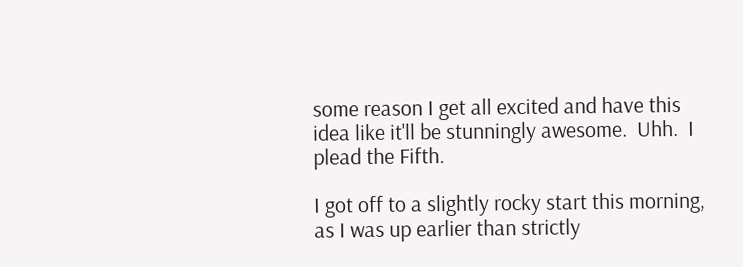some reason I get all excited and have this idea like it'll be stunningly awesome.  Uhh.  I plead the Fifth.

I got off to a slightly rocky start this morning, as I was up earlier than strictly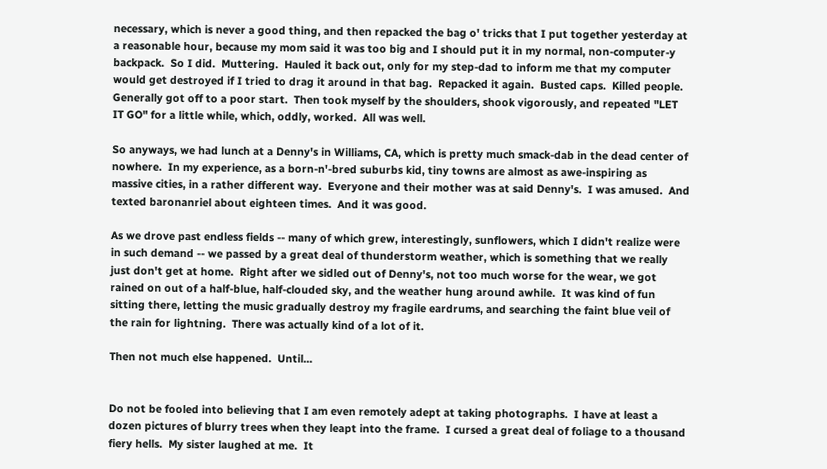necessary, which is never a good thing, and then repacked the bag o' tricks that I put together yesterday at a reasonable hour, because my mom said it was too big and I should put it in my normal, non-computer-y backpack.  So I did.  Muttering.  Hauled it back out, only for my step-dad to inform me that my computer would get destroyed if I tried to drag it around in that bag.  Repacked it again.  Busted caps.  Killed people.  Generally got off to a poor start.  Then took myself by the shoulders, shook vigorously, and repeated "LET IT GO" for a little while, which, oddly, worked.  All was well.

So anyways, we had lunch at a Denny's in Williams, CA, which is pretty much smack-dab in the dead center of nowhere.  In my experience, as a born-n'-bred suburbs kid, tiny towns are almost as awe-inspiring as massive cities, in a rather different way.  Everyone and their mother was at said Denny's.  I was amused.  And texted baronanriel about eighteen times.  And it was good.

As we drove past endless fields -- many of which grew, interestingly, sunflowers, which I didn't realize were in such demand -- we passed by a great deal of thunderstorm weather, which is something that we really just don't get at home.  Right after we sidled out of Denny's, not too much worse for the wear, we got rained on out of a half-blue, half-clouded sky, and the weather hung around awhile.  It was kind of fun sitting there, letting the music gradually destroy my fragile eardrums, and searching the faint blue veil of the rain for lightning.  There was actually kind of a lot of it.

Then not much else happened.  Until...


Do not be fooled into believing that I am even remotely adept at taking photographs.  I have at least a dozen pictures of blurry trees when they leapt into the frame.  I cursed a great deal of foliage to a thousand fiery hells.  My sister laughed at me.  It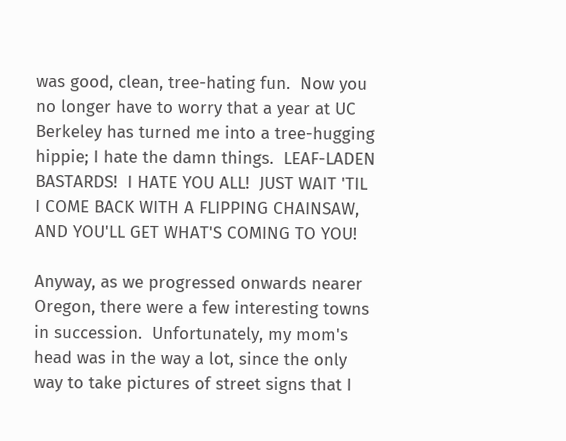was good, clean, tree-hating fun.  Now you no longer have to worry that a year at UC Berkeley has turned me into a tree-hugging hippie; I hate the damn things.  LEAF-LADEN BASTARDS!  I HATE YOU ALL!  JUST WAIT 'TIL I COME BACK WITH A FLIPPING CHAINSAW, AND YOU'LL GET WHAT'S COMING TO YOU!

Anyway, as we progressed onwards nearer Oregon, there were a few interesting towns in succession.  Unfortunately, my mom's head was in the way a lot, since the only way to take pictures of street signs that I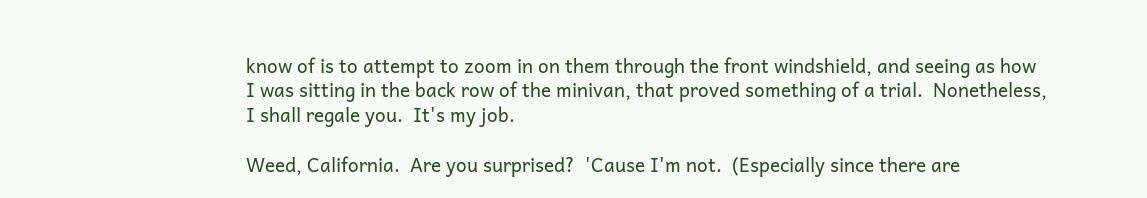know of is to attempt to zoom in on them through the front windshield, and seeing as how I was sitting in the back row of the minivan, that proved something of a trial.  Nonetheless, I shall regale you.  It's my job.

Weed, California.  Are you surprised?  'Cause I'm not.  (Especially since there are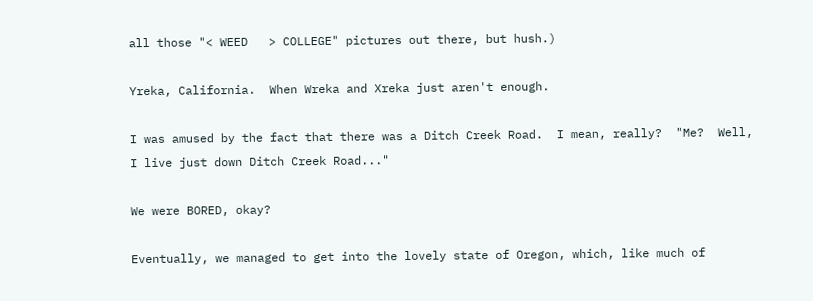all those "< WEED   > COLLEGE" pictures out there, but hush.)

Yreka, California.  When Wreka and Xreka just aren't enough.

I was amused by the fact that there was a Ditch Creek Road.  I mean, really?  "Me?  Well, I live just down Ditch Creek Road..."

We were BORED, okay?

Eventually, we managed to get into the lovely state of Oregon, which, like much of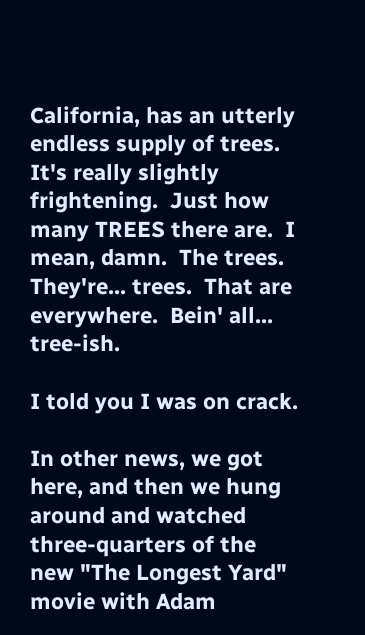California, has an utterly endless supply of trees.  It's really slightly frightening.  Just how many TREES there are.  I mean, damn.  The trees.  They're... trees.  That are everywhere.  Bein' all... tree-ish.

I told you I was on crack.

In other news, we got here, and then we hung around and watched three-quarters of the new "The Longest Yard" movie with Adam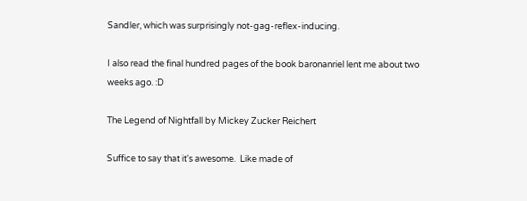Sandler, which was surprisingly not-gag-reflex-inducing.

I also read the final hundred pages of the book baronanriel lent me about two weeks ago. :D

The Legend of Nightfall by Mickey Zucker Reichert

Suffice to say that it's awesome.  Like made of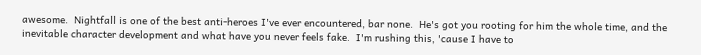awesome.  Nightfall is one of the best anti-heroes I've ever encountered, bar none.  He's got you rooting for him the whole time, and the inevitable character development and what have you never feels fake.  I'm rushing this, 'cause I have to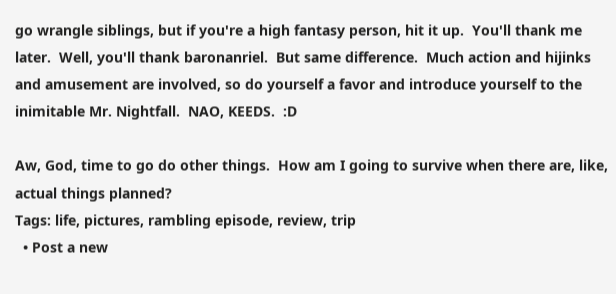go wrangle siblings, but if you're a high fantasy person, hit it up.  You'll thank me later.  Well, you'll thank baronanriel.  But same difference.  Much action and hijinks and amusement are involved, so do yourself a favor and introduce yourself to the inimitable Mr. Nightfall.  NAO, KEEDS.  :D

Aw, God, time to go do other things.  How am I going to survive when there are, like, actual things planned?
Tags: life, pictures, rambling episode, review, trip
  • Post a new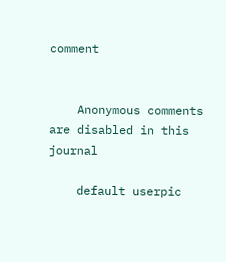comment


    Anonymous comments are disabled in this journal

    default userpic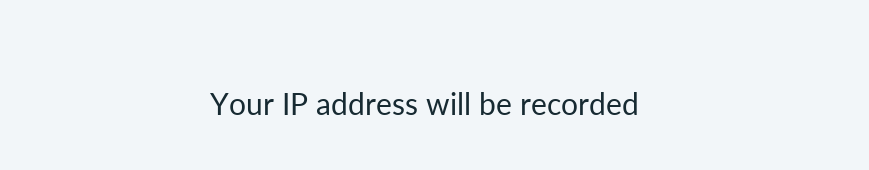Your IP address will be recorded